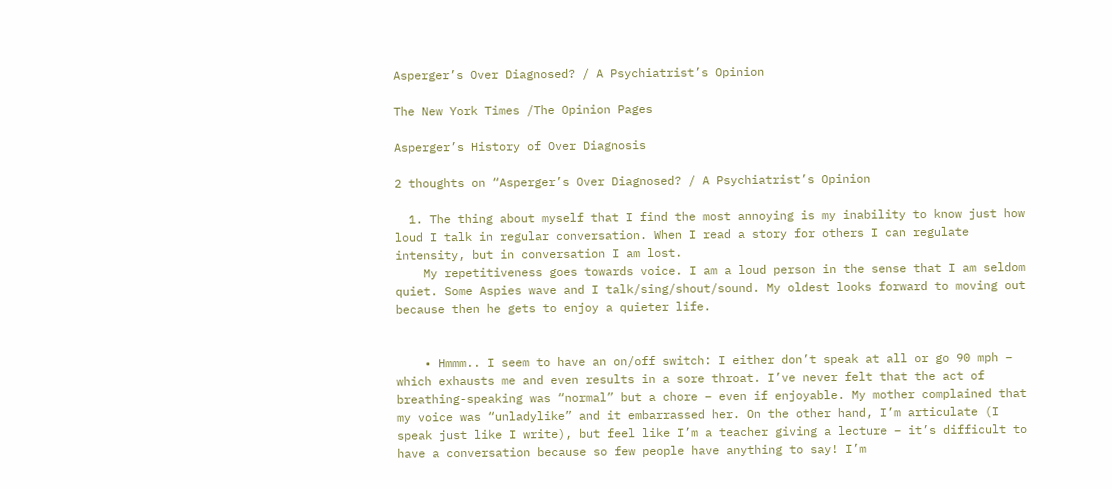Asperger’s Over Diagnosed? / A Psychiatrist’s Opinion

The New York Times /The Opinion Pages

Asperger’s History of Over Diagnosis

2 thoughts on “Asperger’s Over Diagnosed? / A Psychiatrist’s Opinion

  1. The thing about myself that I find the most annoying is my inability to know just how loud I talk in regular conversation. When I read a story for others I can regulate intensity, but in conversation I am lost.
    My repetitiveness goes towards voice. I am a loud person in the sense that I am seldom quiet. Some Aspies wave and I talk/sing/shout/sound. My oldest looks forward to moving out because then he gets to enjoy a quieter life.


    • Hmmm.. I seem to have an on/off switch: I either don’t speak at all or go 90 mph – which exhausts me and even results in a sore throat. I’ve never felt that the act of breathing-speaking was “normal” but a chore – even if enjoyable. My mother complained that my voice was “unladylike” and it embarrassed her. On the other hand, I’m articulate (I speak just like I write), but feel like I’m a teacher giving a lecture – it’s difficult to have a conversation because so few people have anything to say! I’m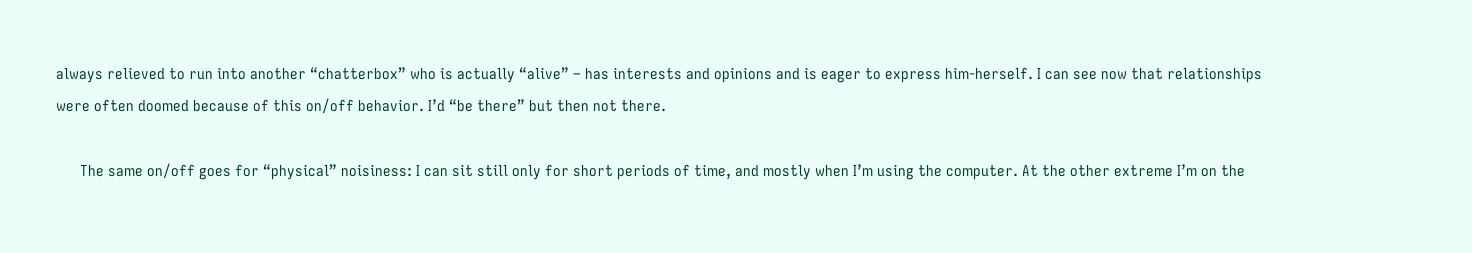always relieved to run into another “chatterbox” who is actually “alive” – has interests and opinions and is eager to express him-herself. I can see now that relationships were often doomed because of this on/off behavior. I’d “be there” but then not there.

      The same on/off goes for “physical” noisiness: I can sit still only for short periods of time, and mostly when I’m using the computer. At the other extreme I’m on the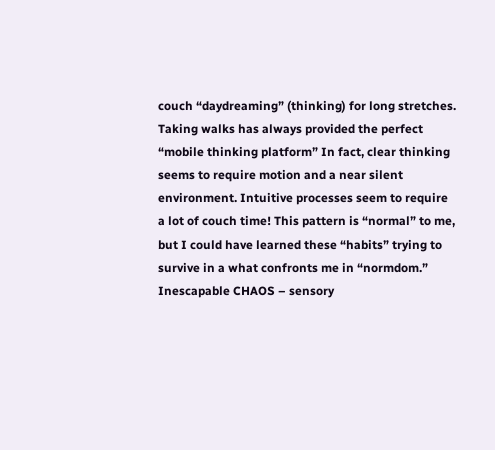couch “daydreaming” (thinking) for long stretches. Taking walks has always provided the perfect “mobile thinking platform” In fact, clear thinking seems to require motion and a near silent environment. Intuitive processes seem to require a lot of couch time! This pattern is “normal” to me, but I could have learned these “habits” trying to survive in a what confronts me in “normdom.” Inescapable CHAOS – sensory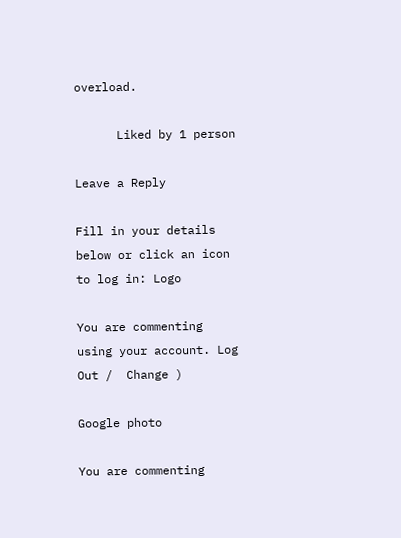overload.

      Liked by 1 person

Leave a Reply

Fill in your details below or click an icon to log in: Logo

You are commenting using your account. Log Out /  Change )

Google photo

You are commenting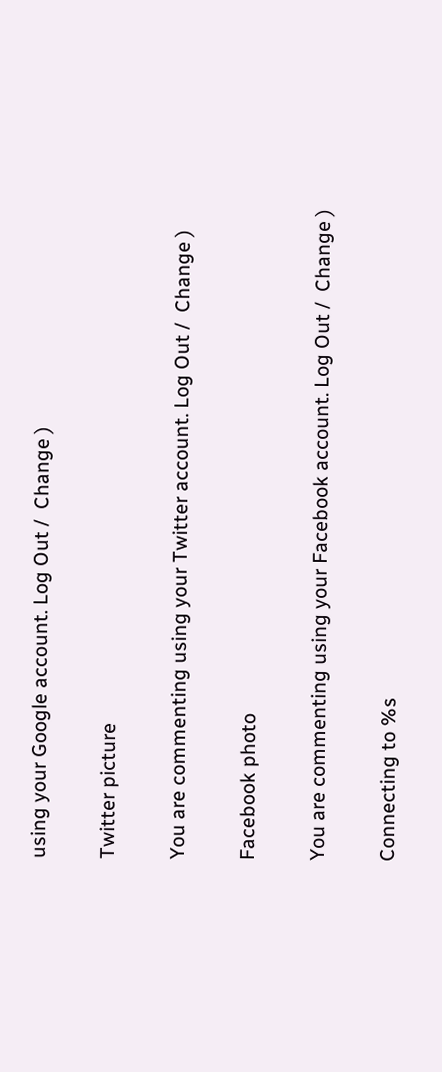using your Google account. Log Out /  Change )

Twitter picture

You are commenting using your Twitter account. Log Out /  Change )

Facebook photo

You are commenting using your Facebook account. Log Out /  Change )

Connecting to %s